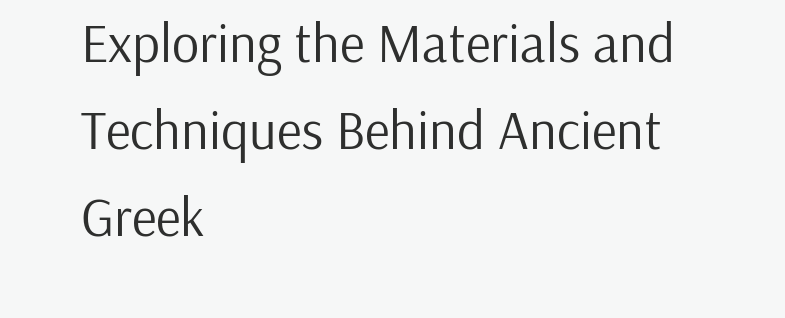Exploring the Materials and Techniques Behind Ancient Greek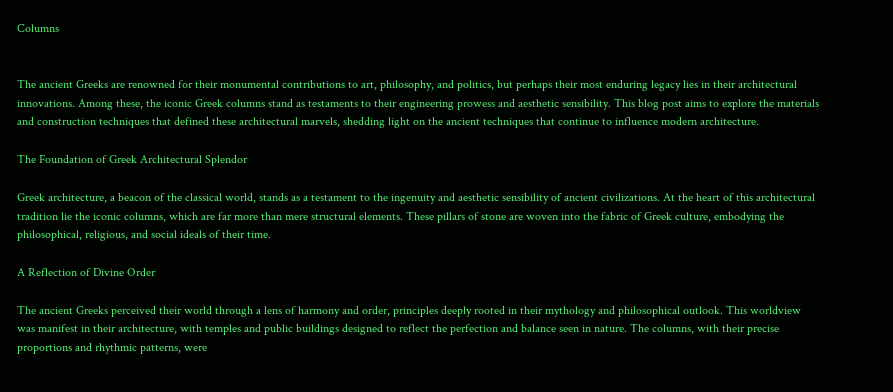Columns


The ancient Greeks are renowned for their monumental contributions to art, philosophy, and politics, but perhaps their most enduring legacy lies in their architectural innovations. Among these, the iconic Greek columns stand as testaments to their engineering prowess and aesthetic sensibility. This blog post aims to explore the materials and construction techniques that defined these architectural marvels, shedding light on the ancient techniques that continue to influence modern architecture.

The Foundation of Greek Architectural Splendor

Greek architecture, a beacon of the classical world, stands as a testament to the ingenuity and aesthetic sensibility of ancient civilizations. At the heart of this architectural tradition lie the iconic columns, which are far more than mere structural elements. These pillars of stone are woven into the fabric of Greek culture, embodying the philosophical, religious, and social ideals of their time.

A Reflection of Divine Order

The ancient Greeks perceived their world through a lens of harmony and order, principles deeply rooted in their mythology and philosophical outlook. This worldview was manifest in their architecture, with temples and public buildings designed to reflect the perfection and balance seen in nature. The columns, with their precise proportions and rhythmic patterns, were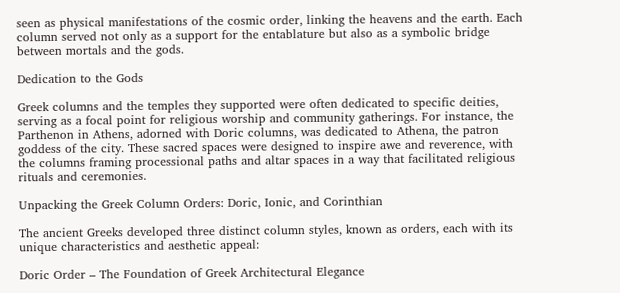seen as physical manifestations of the cosmic order, linking the heavens and the earth. Each column served not only as a support for the entablature but also as a symbolic bridge between mortals and the gods.

Dedication to the Gods

Greek columns and the temples they supported were often dedicated to specific deities, serving as a focal point for religious worship and community gatherings. For instance, the Parthenon in Athens, adorned with Doric columns, was dedicated to Athena, the patron goddess of the city. These sacred spaces were designed to inspire awe and reverence, with the columns framing processional paths and altar spaces in a way that facilitated religious rituals and ceremonies.

Unpacking the Greek Column Orders: Doric, Ionic, and Corinthian

The ancient Greeks developed three distinct column styles, known as orders, each with its unique characteristics and aesthetic appeal:

Doric Order – The Foundation of Greek Architectural Elegance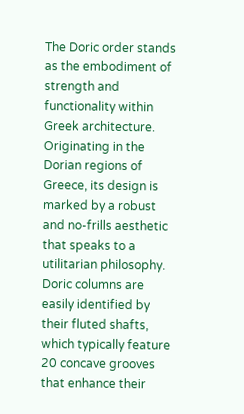The Doric order stands as the embodiment of strength and functionality within Greek architecture. Originating in the Dorian regions of Greece, its design is marked by a robust and no-frills aesthetic that speaks to a utilitarian philosophy. Doric columns are easily identified by their fluted shafts, which typically feature 20 concave grooves that enhance their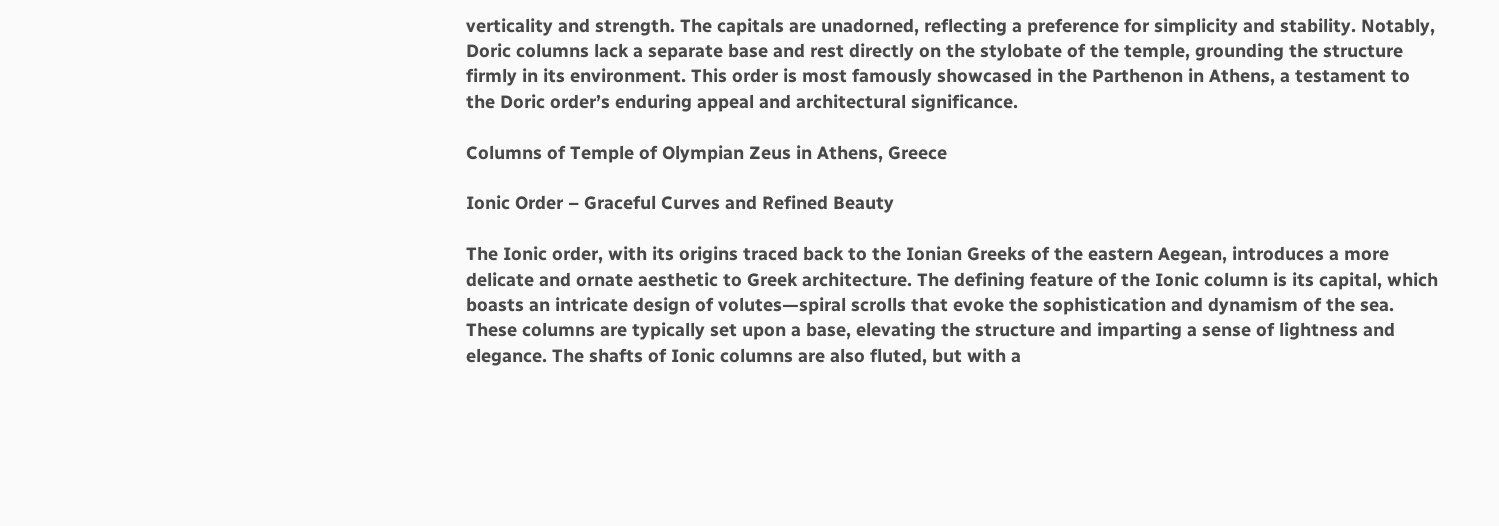verticality and strength. The capitals are unadorned, reflecting a preference for simplicity and stability. Notably, Doric columns lack a separate base and rest directly on the stylobate of the temple, grounding the structure firmly in its environment. This order is most famously showcased in the Parthenon in Athens, a testament to the Doric order’s enduring appeal and architectural significance.

Columns of Temple of Olympian Zeus in Athens, Greece

Ionic Order – Graceful Curves and Refined Beauty

The Ionic order, with its origins traced back to the Ionian Greeks of the eastern Aegean, introduces a more delicate and ornate aesthetic to Greek architecture. The defining feature of the Ionic column is its capital, which boasts an intricate design of volutes—spiral scrolls that evoke the sophistication and dynamism of the sea. These columns are typically set upon a base, elevating the structure and imparting a sense of lightness and elegance. The shafts of Ionic columns are also fluted, but with a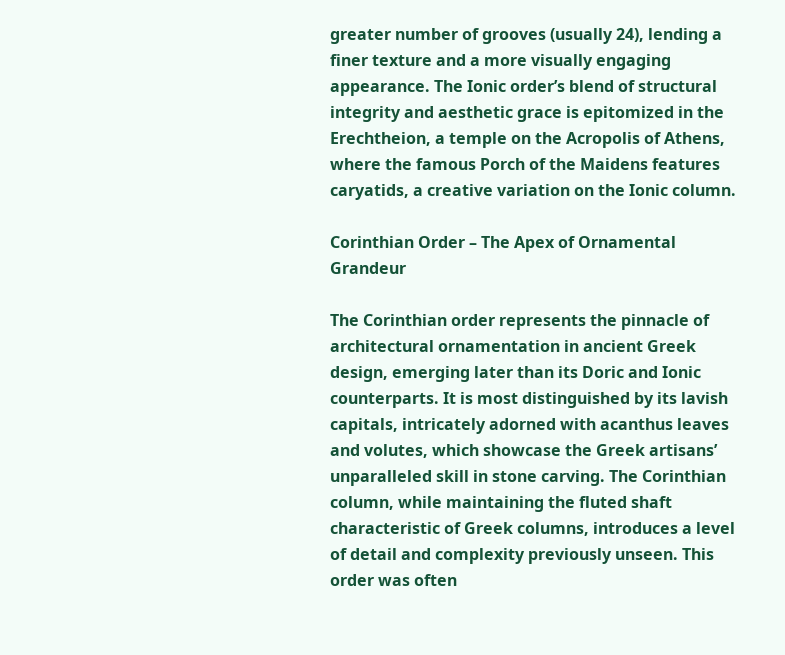greater number of grooves (usually 24), lending a finer texture and a more visually engaging appearance. The Ionic order’s blend of structural integrity and aesthetic grace is epitomized in the Erechtheion, a temple on the Acropolis of Athens, where the famous Porch of the Maidens features caryatids, a creative variation on the Ionic column.

Corinthian Order – The Apex of Ornamental Grandeur

The Corinthian order represents the pinnacle of architectural ornamentation in ancient Greek design, emerging later than its Doric and Ionic counterparts. It is most distinguished by its lavish capitals, intricately adorned with acanthus leaves and volutes, which showcase the Greek artisans’ unparalleled skill in stone carving. The Corinthian column, while maintaining the fluted shaft characteristic of Greek columns, introduces a level of detail and complexity previously unseen. This order was often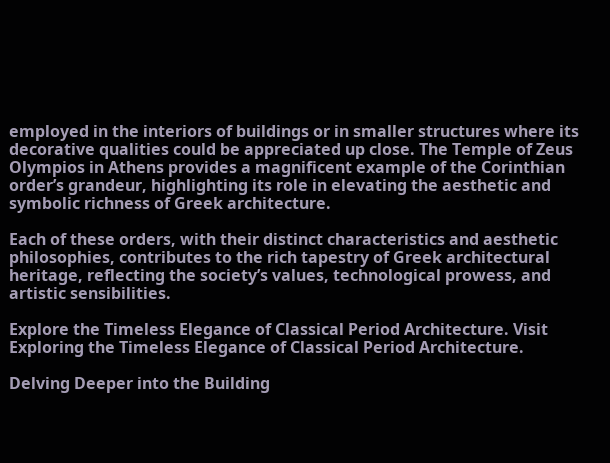employed in the interiors of buildings or in smaller structures where its decorative qualities could be appreciated up close. The Temple of Zeus Olympios in Athens provides a magnificent example of the Corinthian order’s grandeur, highlighting its role in elevating the aesthetic and symbolic richness of Greek architecture.

Each of these orders, with their distinct characteristics and aesthetic philosophies, contributes to the rich tapestry of Greek architectural heritage, reflecting the society’s values, technological prowess, and artistic sensibilities.

Explore the Timeless Elegance of Classical Period Architecture. Visit Exploring the Timeless Elegance of Classical Period Architecture.

Delving Deeper into the Building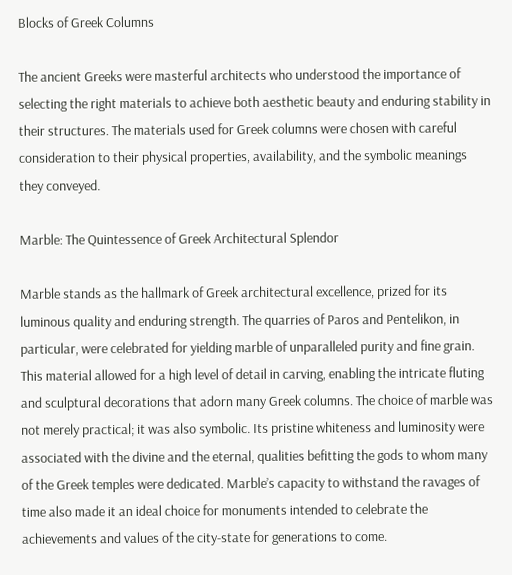Blocks of Greek Columns

The ancient Greeks were masterful architects who understood the importance of selecting the right materials to achieve both aesthetic beauty and enduring stability in their structures. The materials used for Greek columns were chosen with careful consideration to their physical properties, availability, and the symbolic meanings they conveyed.

Marble: The Quintessence of Greek Architectural Splendor

Marble stands as the hallmark of Greek architectural excellence, prized for its luminous quality and enduring strength. The quarries of Paros and Pentelikon, in particular, were celebrated for yielding marble of unparalleled purity and fine grain. This material allowed for a high level of detail in carving, enabling the intricate fluting and sculptural decorations that adorn many Greek columns. The choice of marble was not merely practical; it was also symbolic. Its pristine whiteness and luminosity were associated with the divine and the eternal, qualities befitting the gods to whom many of the Greek temples were dedicated. Marble’s capacity to withstand the ravages of time also made it an ideal choice for monuments intended to celebrate the achievements and values of the city-state for generations to come.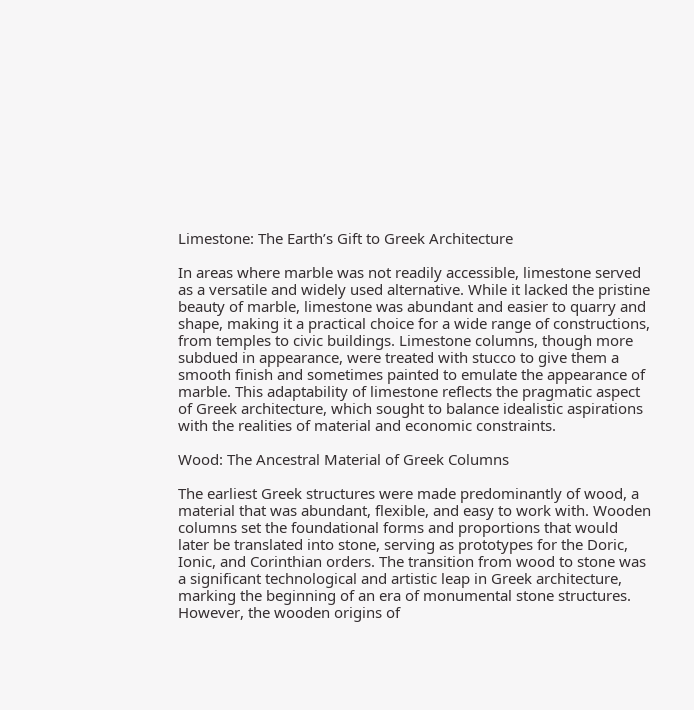Limestone: The Earth’s Gift to Greek Architecture

In areas where marble was not readily accessible, limestone served as a versatile and widely used alternative. While it lacked the pristine beauty of marble, limestone was abundant and easier to quarry and shape, making it a practical choice for a wide range of constructions, from temples to civic buildings. Limestone columns, though more subdued in appearance, were treated with stucco to give them a smooth finish and sometimes painted to emulate the appearance of marble. This adaptability of limestone reflects the pragmatic aspect of Greek architecture, which sought to balance idealistic aspirations with the realities of material and economic constraints.

Wood: The Ancestral Material of Greek Columns

The earliest Greek structures were made predominantly of wood, a material that was abundant, flexible, and easy to work with. Wooden columns set the foundational forms and proportions that would later be translated into stone, serving as prototypes for the Doric, Ionic, and Corinthian orders. The transition from wood to stone was a significant technological and artistic leap in Greek architecture, marking the beginning of an era of monumental stone structures. However, the wooden origins of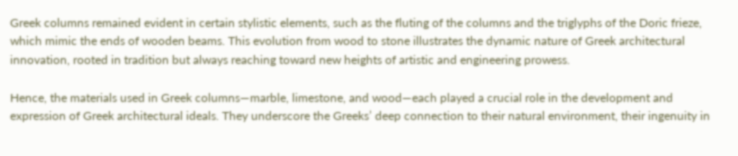Greek columns remained evident in certain stylistic elements, such as the fluting of the columns and the triglyphs of the Doric frieze, which mimic the ends of wooden beams. This evolution from wood to stone illustrates the dynamic nature of Greek architectural innovation, rooted in tradition but always reaching toward new heights of artistic and engineering prowess.

Hence, the materials used in Greek columns—marble, limestone, and wood—each played a crucial role in the development and expression of Greek architectural ideals. They underscore the Greeks’ deep connection to their natural environment, their ingenuity in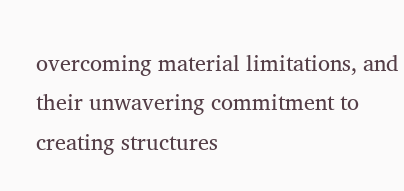overcoming material limitations, and their unwavering commitment to creating structures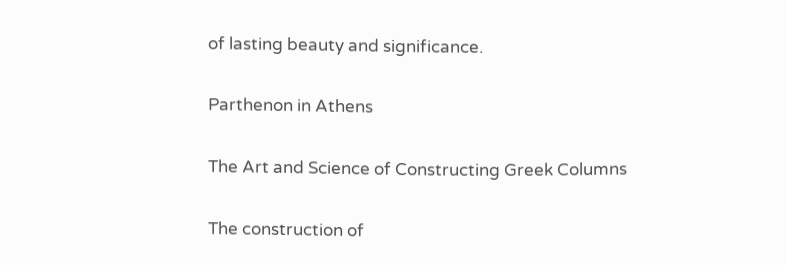of lasting beauty and significance.

Parthenon in Athens

The Art and Science of Constructing Greek Columns

The construction of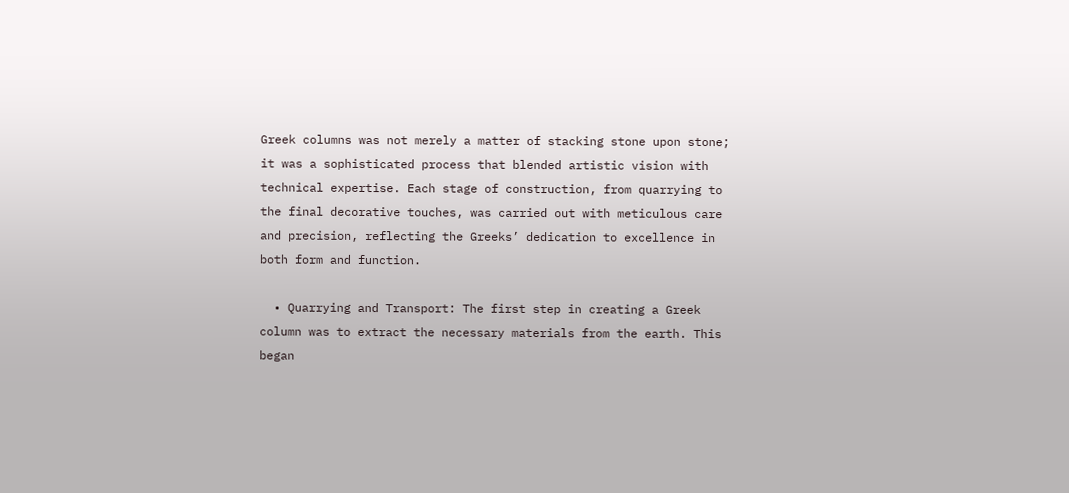Greek columns was not merely a matter of stacking stone upon stone; it was a sophisticated process that blended artistic vision with technical expertise. Each stage of construction, from quarrying to the final decorative touches, was carried out with meticulous care and precision, reflecting the Greeks’ dedication to excellence in both form and function.

  • Quarrying and Transport: The first step in creating a Greek column was to extract the necessary materials from the earth. This began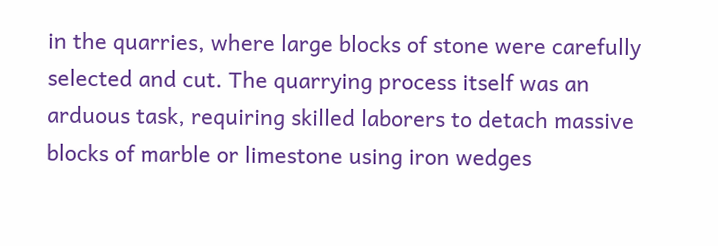in the quarries, where large blocks of stone were carefully selected and cut. The quarrying process itself was an arduous task, requiring skilled laborers to detach massive blocks of marble or limestone using iron wedges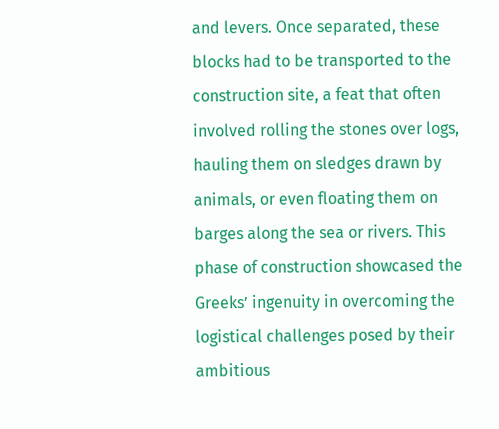and levers. Once separated, these blocks had to be transported to the construction site, a feat that often involved rolling the stones over logs, hauling them on sledges drawn by animals, or even floating them on barges along the sea or rivers. This phase of construction showcased the Greeks’ ingenuity in overcoming the logistical challenges posed by their ambitious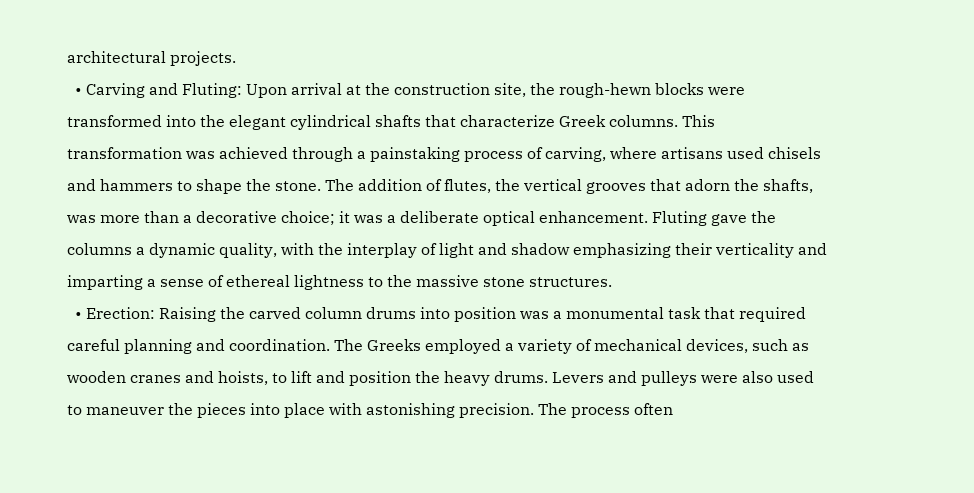architectural projects.
  • Carving and Fluting: Upon arrival at the construction site, the rough-hewn blocks were transformed into the elegant cylindrical shafts that characterize Greek columns. This transformation was achieved through a painstaking process of carving, where artisans used chisels and hammers to shape the stone. The addition of flutes, the vertical grooves that adorn the shafts, was more than a decorative choice; it was a deliberate optical enhancement. Fluting gave the columns a dynamic quality, with the interplay of light and shadow emphasizing their verticality and imparting a sense of ethereal lightness to the massive stone structures.
  • Erection: Raising the carved column drums into position was a monumental task that required careful planning and coordination. The Greeks employed a variety of mechanical devices, such as wooden cranes and hoists, to lift and position the heavy drums. Levers and pulleys were also used to maneuver the pieces into place with astonishing precision. The process often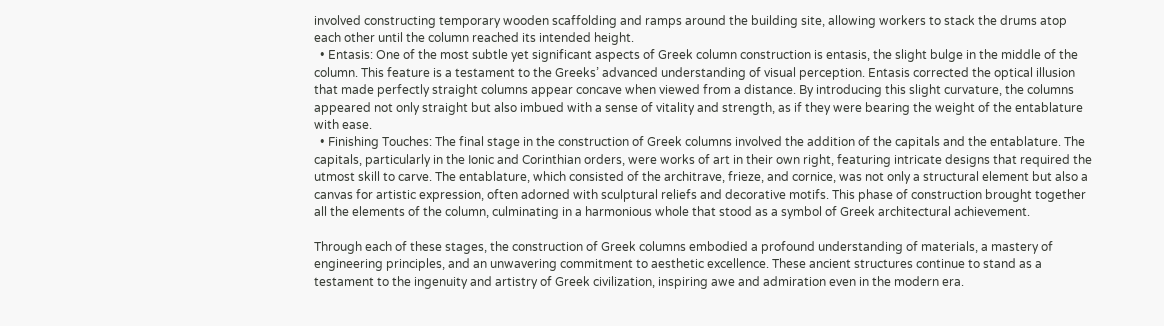involved constructing temporary wooden scaffolding and ramps around the building site, allowing workers to stack the drums atop each other until the column reached its intended height.
  • Entasis: One of the most subtle yet significant aspects of Greek column construction is entasis, the slight bulge in the middle of the column. This feature is a testament to the Greeks’ advanced understanding of visual perception. Entasis corrected the optical illusion that made perfectly straight columns appear concave when viewed from a distance. By introducing this slight curvature, the columns appeared not only straight but also imbued with a sense of vitality and strength, as if they were bearing the weight of the entablature with ease.
  • Finishing Touches: The final stage in the construction of Greek columns involved the addition of the capitals and the entablature. The capitals, particularly in the Ionic and Corinthian orders, were works of art in their own right, featuring intricate designs that required the utmost skill to carve. The entablature, which consisted of the architrave, frieze, and cornice, was not only a structural element but also a canvas for artistic expression, often adorned with sculptural reliefs and decorative motifs. This phase of construction brought together all the elements of the column, culminating in a harmonious whole that stood as a symbol of Greek architectural achievement.

Through each of these stages, the construction of Greek columns embodied a profound understanding of materials, a mastery of engineering principles, and an unwavering commitment to aesthetic excellence. These ancient structures continue to stand as a testament to the ingenuity and artistry of Greek civilization, inspiring awe and admiration even in the modern era.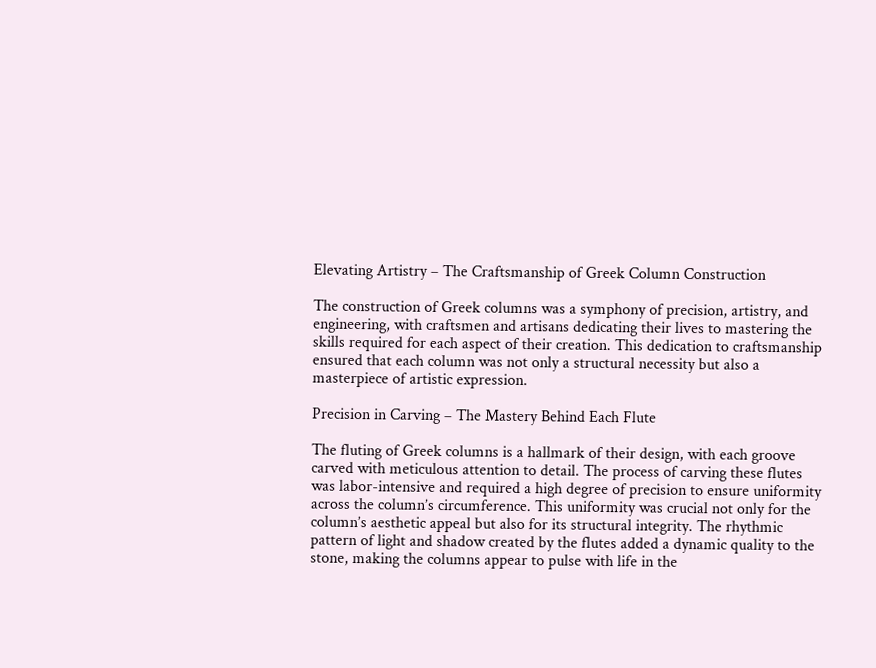Elevating Artistry – The Craftsmanship of Greek Column Construction

The construction of Greek columns was a symphony of precision, artistry, and engineering, with craftsmen and artisans dedicating their lives to mastering the skills required for each aspect of their creation. This dedication to craftsmanship ensured that each column was not only a structural necessity but also a masterpiece of artistic expression.

Precision in Carving – The Mastery Behind Each Flute

The fluting of Greek columns is a hallmark of their design, with each groove carved with meticulous attention to detail. The process of carving these flutes was labor-intensive and required a high degree of precision to ensure uniformity across the column’s circumference. This uniformity was crucial not only for the column’s aesthetic appeal but also for its structural integrity. The rhythmic pattern of light and shadow created by the flutes added a dynamic quality to the stone, making the columns appear to pulse with life in the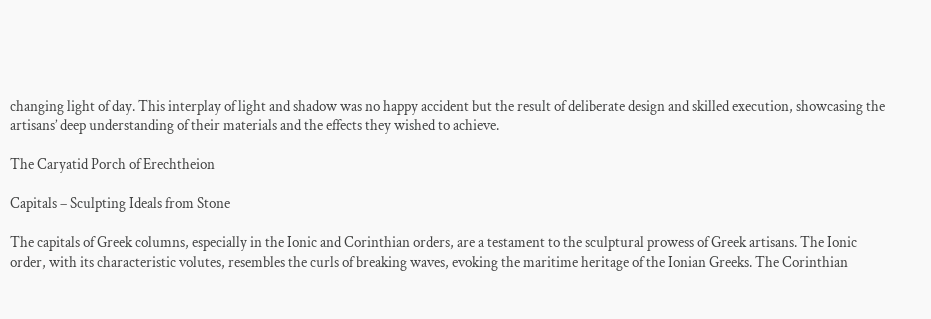changing light of day. This interplay of light and shadow was no happy accident but the result of deliberate design and skilled execution, showcasing the artisans’ deep understanding of their materials and the effects they wished to achieve.

The Caryatid Porch of Erechtheion

Capitals – Sculpting Ideals from Stone

The capitals of Greek columns, especially in the Ionic and Corinthian orders, are a testament to the sculptural prowess of Greek artisans. The Ionic order, with its characteristic volutes, resembles the curls of breaking waves, evoking the maritime heritage of the Ionian Greeks. The Corinthian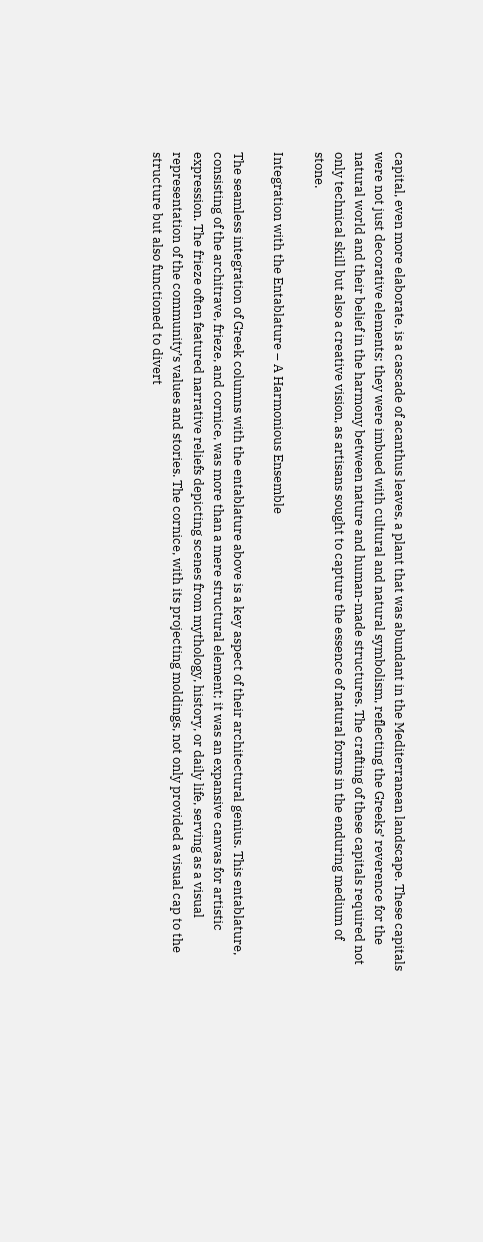capital, even more elaborate, is a cascade of acanthus leaves, a plant that was abundant in the Mediterranean landscape. These capitals were not just decorative elements; they were imbued with cultural and natural symbolism, reflecting the Greeks’ reverence for the natural world and their belief in the harmony between nature and human-made structures. The crafting of these capitals required not only technical skill but also a creative vision, as artisans sought to capture the essence of natural forms in the enduring medium of stone.

Integration with the Entablature – A Harmonious Ensemble

The seamless integration of Greek columns with the entablature above is a key aspect of their architectural genius. This entablature, consisting of the architrave, frieze, and cornice, was more than a mere structural element; it was an expansive canvas for artistic expression. The frieze often featured narrative reliefs depicting scenes from mythology, history, or daily life, serving as a visual representation of the community’s values and stories. The cornice, with its projecting moldings, not only provided a visual cap to the structure but also functioned to divert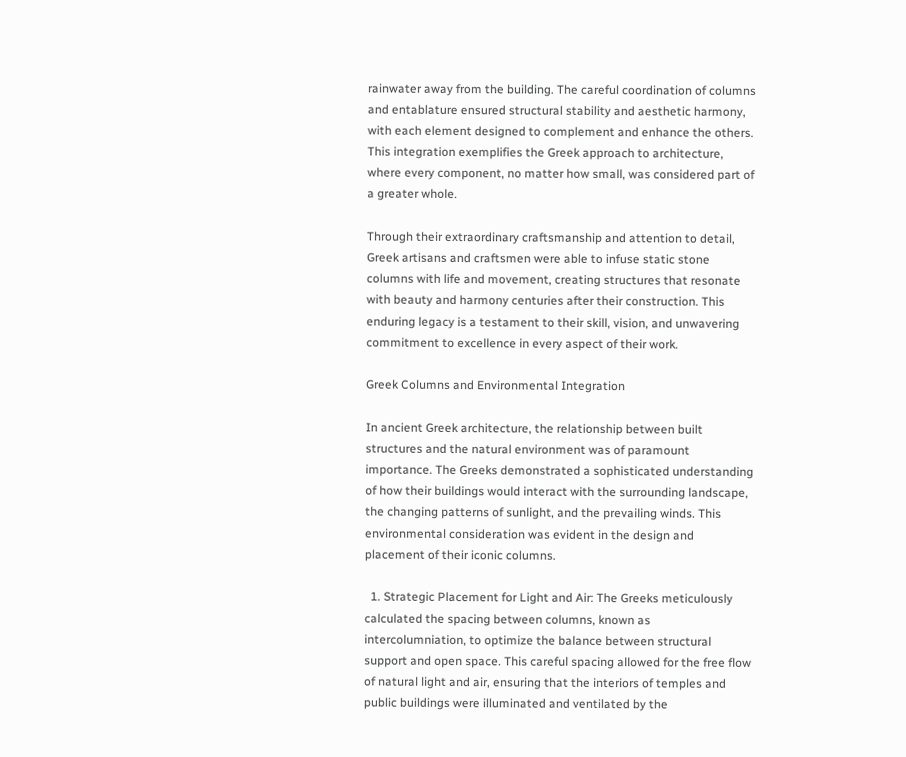rainwater away from the building. The careful coordination of columns and entablature ensured structural stability and aesthetic harmony, with each element designed to complement and enhance the others. This integration exemplifies the Greek approach to architecture, where every component, no matter how small, was considered part of a greater whole.

Through their extraordinary craftsmanship and attention to detail, Greek artisans and craftsmen were able to infuse static stone columns with life and movement, creating structures that resonate with beauty and harmony centuries after their construction. This enduring legacy is a testament to their skill, vision, and unwavering commitment to excellence in every aspect of their work.

Greek Columns and Environmental Integration

In ancient Greek architecture, the relationship between built structures and the natural environment was of paramount importance. The Greeks demonstrated a sophisticated understanding of how their buildings would interact with the surrounding landscape, the changing patterns of sunlight, and the prevailing winds. This environmental consideration was evident in the design and placement of their iconic columns.

  1. Strategic Placement for Light and Air: The Greeks meticulously calculated the spacing between columns, known as intercolumniation, to optimize the balance between structural support and open space. This careful spacing allowed for the free flow of natural light and air, ensuring that the interiors of temples and public buildings were illuminated and ventilated by the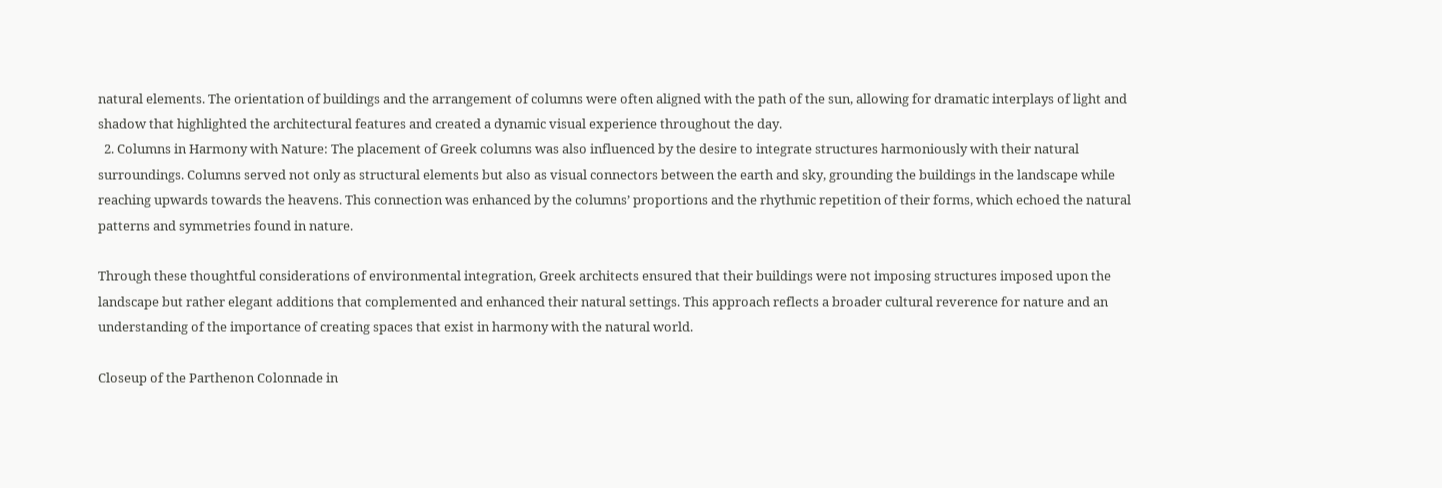natural elements. The orientation of buildings and the arrangement of columns were often aligned with the path of the sun, allowing for dramatic interplays of light and shadow that highlighted the architectural features and created a dynamic visual experience throughout the day.
  2. Columns in Harmony with Nature: The placement of Greek columns was also influenced by the desire to integrate structures harmoniously with their natural surroundings. Columns served not only as structural elements but also as visual connectors between the earth and sky, grounding the buildings in the landscape while reaching upwards towards the heavens. This connection was enhanced by the columns’ proportions and the rhythmic repetition of their forms, which echoed the natural patterns and symmetries found in nature.

Through these thoughtful considerations of environmental integration, Greek architects ensured that their buildings were not imposing structures imposed upon the landscape but rather elegant additions that complemented and enhanced their natural settings. This approach reflects a broader cultural reverence for nature and an understanding of the importance of creating spaces that exist in harmony with the natural world.

Closeup of the Parthenon Colonnade in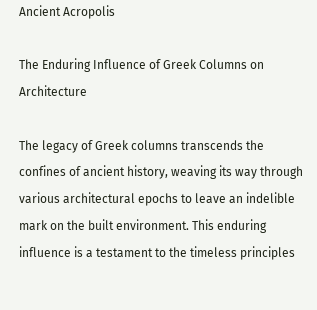Ancient Acropolis

The Enduring Influence of Greek Columns on Architecture

The legacy of Greek columns transcends the confines of ancient history, weaving its way through various architectural epochs to leave an indelible mark on the built environment. This enduring influence is a testament to the timeless principles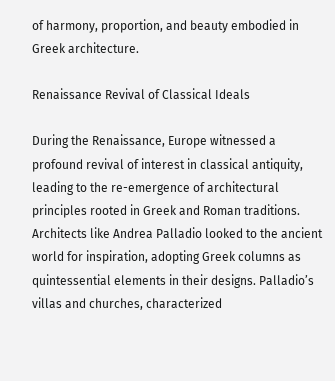of harmony, proportion, and beauty embodied in Greek architecture.

Renaissance Revival of Classical Ideals

During the Renaissance, Europe witnessed a profound revival of interest in classical antiquity, leading to the re-emergence of architectural principles rooted in Greek and Roman traditions. Architects like Andrea Palladio looked to the ancient world for inspiration, adopting Greek columns as quintessential elements in their designs. Palladio’s villas and churches, characterized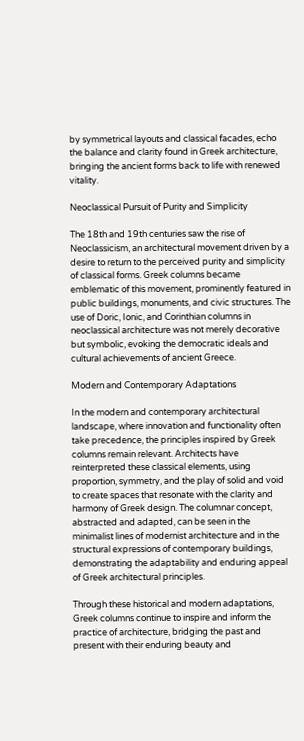by symmetrical layouts and classical facades, echo the balance and clarity found in Greek architecture, bringing the ancient forms back to life with renewed vitality.

Neoclassical Pursuit of Purity and Simplicity

The 18th and 19th centuries saw the rise of Neoclassicism, an architectural movement driven by a desire to return to the perceived purity and simplicity of classical forms. Greek columns became emblematic of this movement, prominently featured in public buildings, monuments, and civic structures. The use of Doric, Ionic, and Corinthian columns in neoclassical architecture was not merely decorative but symbolic, evoking the democratic ideals and cultural achievements of ancient Greece.

Modern and Contemporary Adaptations

In the modern and contemporary architectural landscape, where innovation and functionality often take precedence, the principles inspired by Greek columns remain relevant. Architects have reinterpreted these classical elements, using proportion, symmetry, and the play of solid and void to create spaces that resonate with the clarity and harmony of Greek design. The columnar concept, abstracted and adapted, can be seen in the minimalist lines of modernist architecture and in the structural expressions of contemporary buildings, demonstrating the adaptability and enduring appeal of Greek architectural principles.

Through these historical and modern adaptations, Greek columns continue to inspire and inform the practice of architecture, bridging the past and present with their enduring beauty and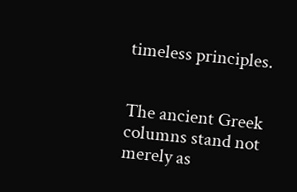timeless principles.


The ancient Greek columns stand not merely as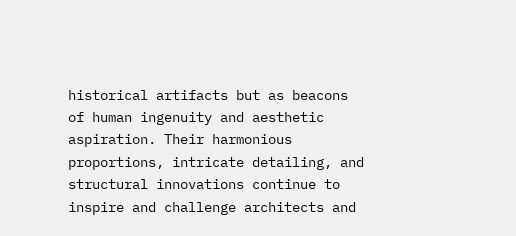historical artifacts but as beacons of human ingenuity and aesthetic aspiration. Their harmonious proportions, intricate detailing, and structural innovations continue to inspire and challenge architects and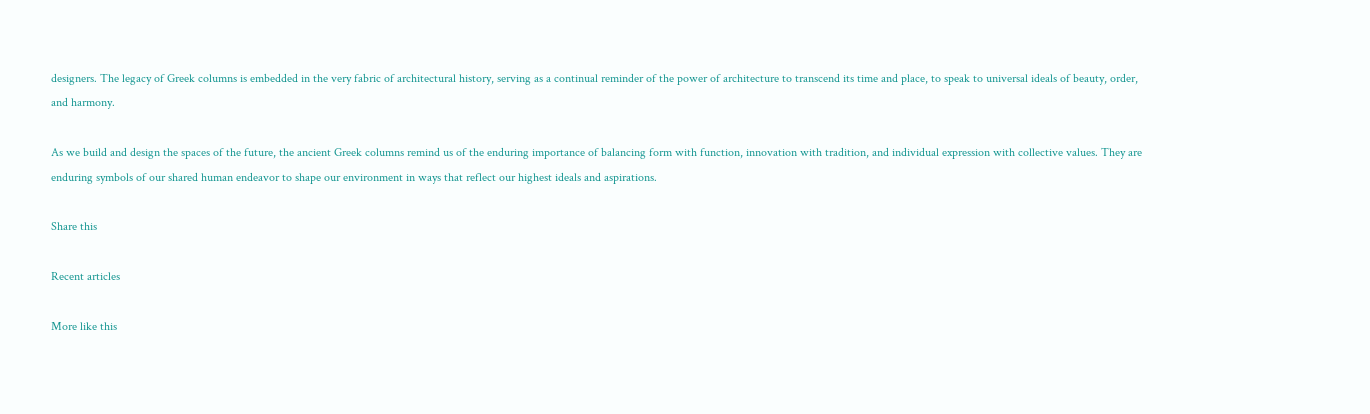designers. The legacy of Greek columns is embedded in the very fabric of architectural history, serving as a continual reminder of the power of architecture to transcend its time and place, to speak to universal ideals of beauty, order, and harmony.

As we build and design the spaces of the future, the ancient Greek columns remind us of the enduring importance of balancing form with function, innovation with tradition, and individual expression with collective values. They are enduring symbols of our shared human endeavor to shape our environment in ways that reflect our highest ideals and aspirations.

Share this

Recent articles

More like this